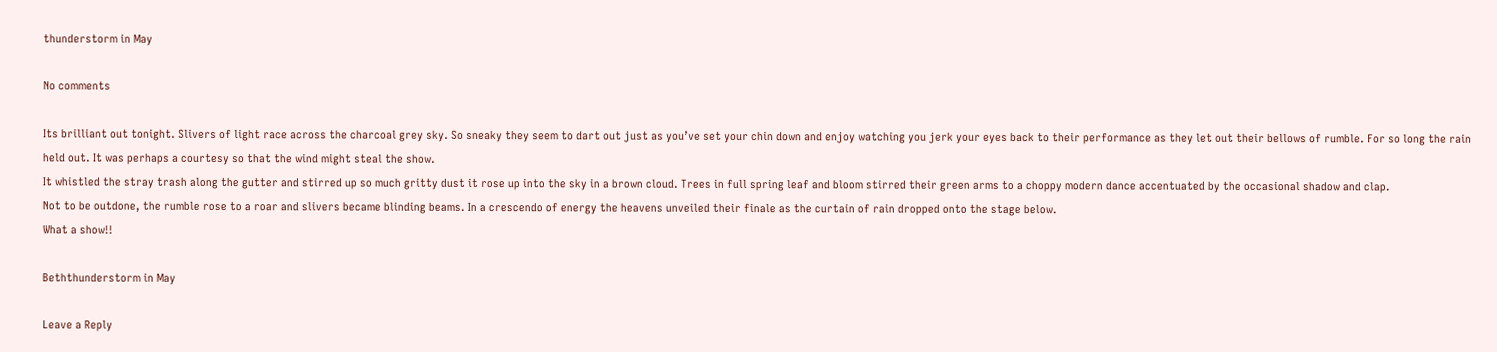thunderstorm in May

No comments

Its brilliant out tonight. Slivers of light race across the charcoal grey sky. So sneaky they seem to dart out just as you’ve set your chin down and enjoy watching you jerk your eyes back to their performance as they let out their bellows of rumble. For so long the rain held out. It was perhaps a courtesy so that the wind might steal the show.
It whistled the stray trash along the gutter and stirred up so much gritty dust it rose up into the sky in a brown cloud. Trees in full spring leaf and bloom stirred their green arms to a choppy modern dance accentuated by the occasional shadow and clap.
Not to be outdone, the rumble rose to a roar and slivers became blinding beams. In a crescendo of energy the heavens unveiled their finale as the curtain of rain dropped onto the stage below.
What a show!!

Beththunderstorm in May

Leave a Reply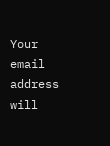Your email address will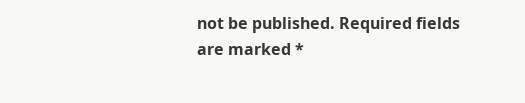not be published. Required fields are marked *